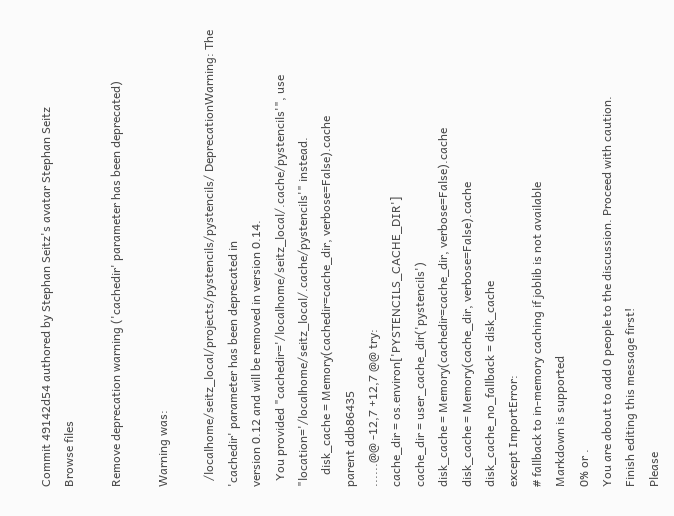Commit 49142d54 authored by Stephan Seitz's avatar Stephan Seitz
Browse files

Remove deprecation warning ('cachedir' parameter has been deprecated)

Warning was:

  /localhome/seitz_local/projects/pystencils/pystencils/ DeprecationWarning: The 'cachedir' parameter has been deprecated in
version 0.12 and will be removed in version 0.14.
  You provided "cachedir='/localhome/seitz_local/.cache/pystencils'", use "location='/localhome/seitz_local/.cache/pystencils'" instead.
    disk_cache = Memory(cachedir=cache_dir, verbose=False).cache
parent ddb86435
......@@ -12,7 +12,7 @@ try:
cache_dir = os.environ['PYSTENCILS_CACHE_DIR']
cache_dir = user_cache_dir('pystencils')
disk_cache = Memory(cachedir=cache_dir, verbose=False).cache
disk_cache = Memory(cache_dir, verbose=False).cache
disk_cache_no_fallback = disk_cache
except ImportError:
# fallback to in-memory caching if joblib is not available
Markdown is supported
0% or .
You are about to add 0 people to the discussion. Proceed with caution.
Finish editing this message first!
Please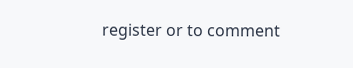register or to comment